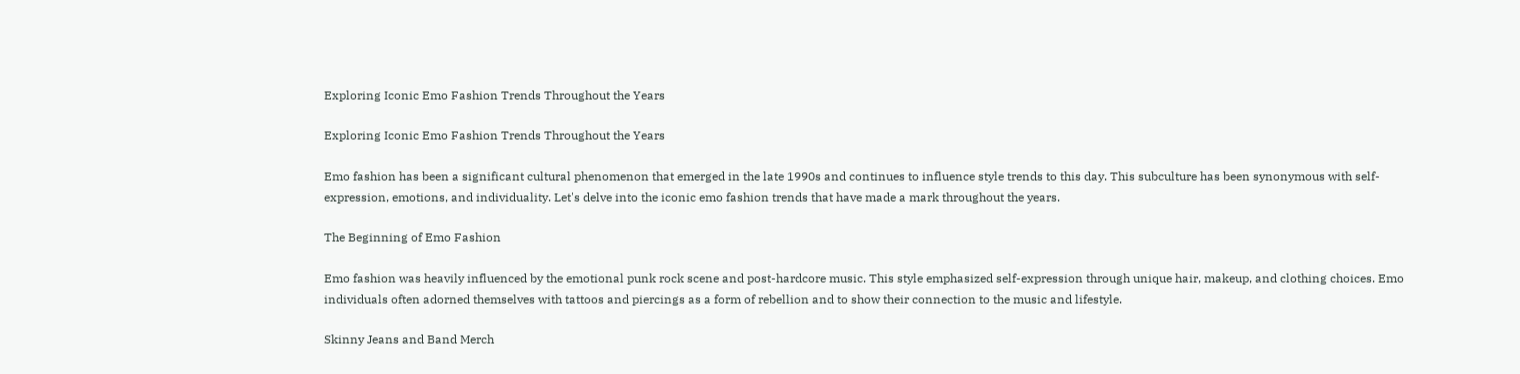Exploring Iconic Emo Fashion Trends Throughout the Years

Exploring Iconic Emo Fashion Trends Throughout the Years

Emo fashion has been a significant cultural phenomenon that emerged in the late 1990s and continues to influence style trends to this day. This subculture has been synonymous with self-expression, emotions, and individuality. Let's delve into the iconic emo fashion trends that have made a mark throughout the years.

The Beginning of Emo Fashion

Emo fashion was heavily influenced by the emotional punk rock scene and post-hardcore music. This style emphasized self-expression through unique hair, makeup, and clothing choices. Emo individuals often adorned themselves with tattoos and piercings as a form of rebellion and to show their connection to the music and lifestyle.

Skinny Jeans and Band Merch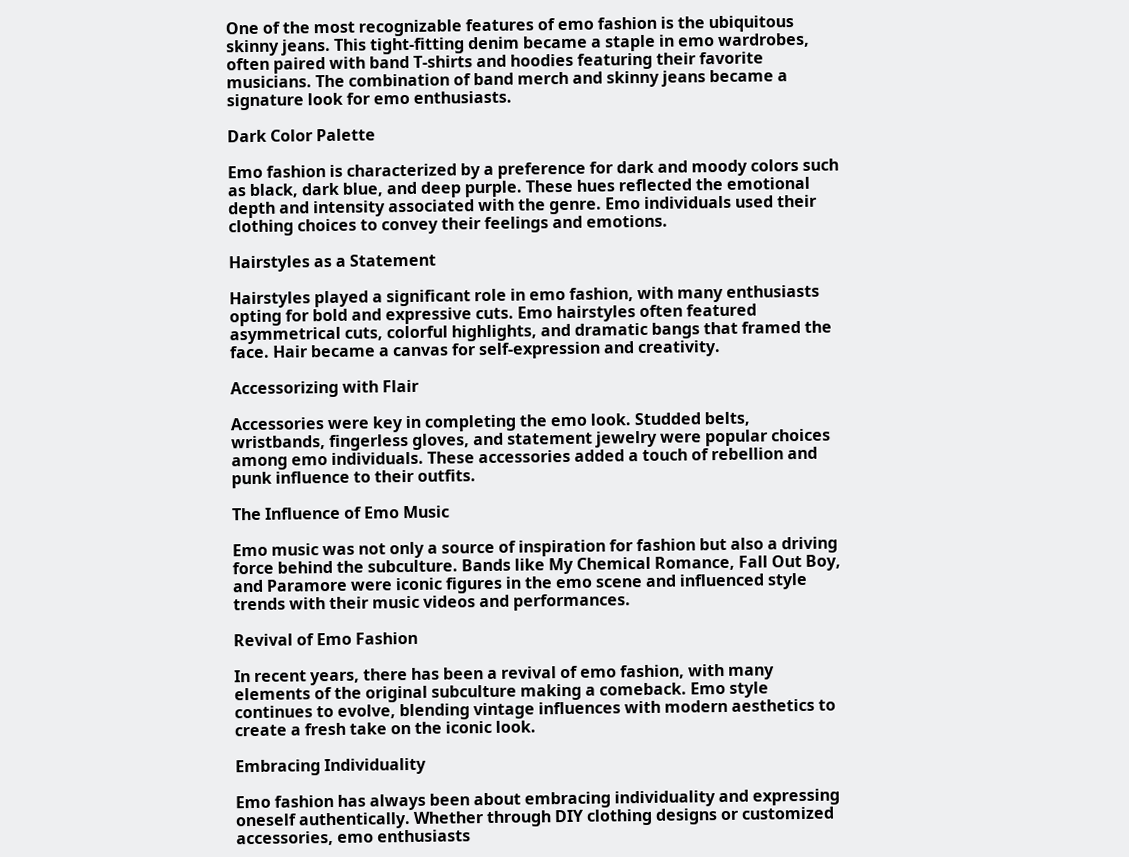One of the most recognizable features of emo fashion is the ubiquitous skinny jeans. This tight-fitting denim became a staple in emo wardrobes, often paired with band T-shirts and hoodies featuring their favorite musicians. The combination of band merch and skinny jeans became a signature look for emo enthusiasts.

Dark Color Palette

Emo fashion is characterized by a preference for dark and moody colors such as black, dark blue, and deep purple. These hues reflected the emotional depth and intensity associated with the genre. Emo individuals used their clothing choices to convey their feelings and emotions.

Hairstyles as a Statement

Hairstyles played a significant role in emo fashion, with many enthusiasts opting for bold and expressive cuts. Emo hairstyles often featured asymmetrical cuts, colorful highlights, and dramatic bangs that framed the face. Hair became a canvas for self-expression and creativity.

Accessorizing with Flair

Accessories were key in completing the emo look. Studded belts, wristbands, fingerless gloves, and statement jewelry were popular choices among emo individuals. These accessories added a touch of rebellion and punk influence to their outfits.

The Influence of Emo Music

Emo music was not only a source of inspiration for fashion but also a driving force behind the subculture. Bands like My Chemical Romance, Fall Out Boy, and Paramore were iconic figures in the emo scene and influenced style trends with their music videos and performances.

Revival of Emo Fashion

In recent years, there has been a revival of emo fashion, with many elements of the original subculture making a comeback. Emo style continues to evolve, blending vintage influences with modern aesthetics to create a fresh take on the iconic look.

Embracing Individuality

Emo fashion has always been about embracing individuality and expressing oneself authentically. Whether through DIY clothing designs or customized accessories, emo enthusiasts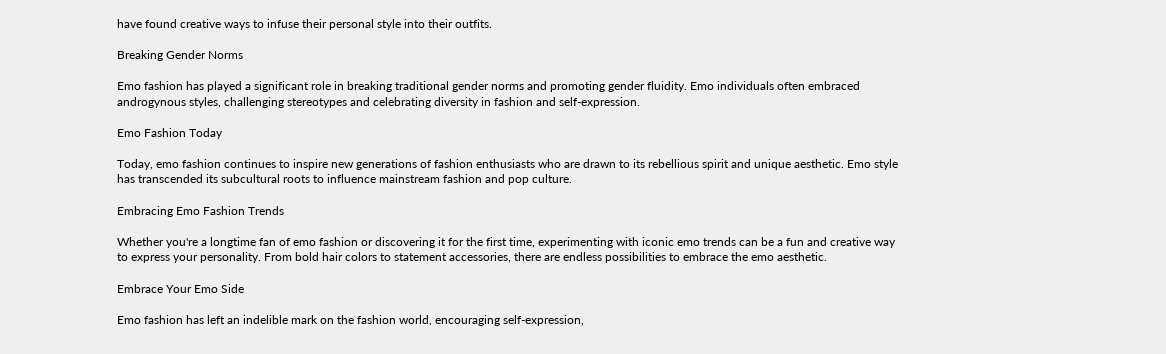have found creative ways to infuse their personal style into their outfits.

Breaking Gender Norms

Emo fashion has played a significant role in breaking traditional gender norms and promoting gender fluidity. Emo individuals often embraced androgynous styles, challenging stereotypes and celebrating diversity in fashion and self-expression.

Emo Fashion Today

Today, emo fashion continues to inspire new generations of fashion enthusiasts who are drawn to its rebellious spirit and unique aesthetic. Emo style has transcended its subcultural roots to influence mainstream fashion and pop culture.

Embracing Emo Fashion Trends

Whether you're a longtime fan of emo fashion or discovering it for the first time, experimenting with iconic emo trends can be a fun and creative way to express your personality. From bold hair colors to statement accessories, there are endless possibilities to embrace the emo aesthetic.

Embrace Your Emo Side

Emo fashion has left an indelible mark on the fashion world, encouraging self-expression,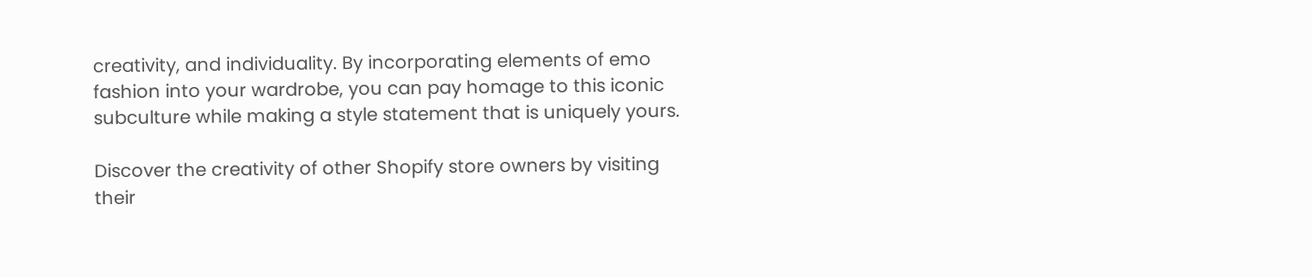creativity, and individuality. By incorporating elements of emo fashion into your wardrobe, you can pay homage to this iconic subculture while making a style statement that is uniquely yours.

Discover the creativity of other Shopify store owners by visiting their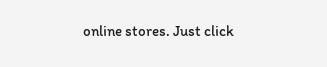online stores. Just click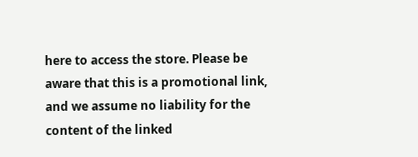here to access the store. Please be aware that this is a promotional link, and we assume no liability for the content of the linked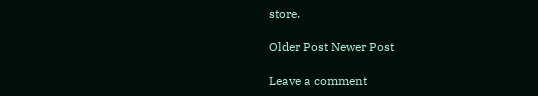store.

Older Post Newer Post

Leave a comment